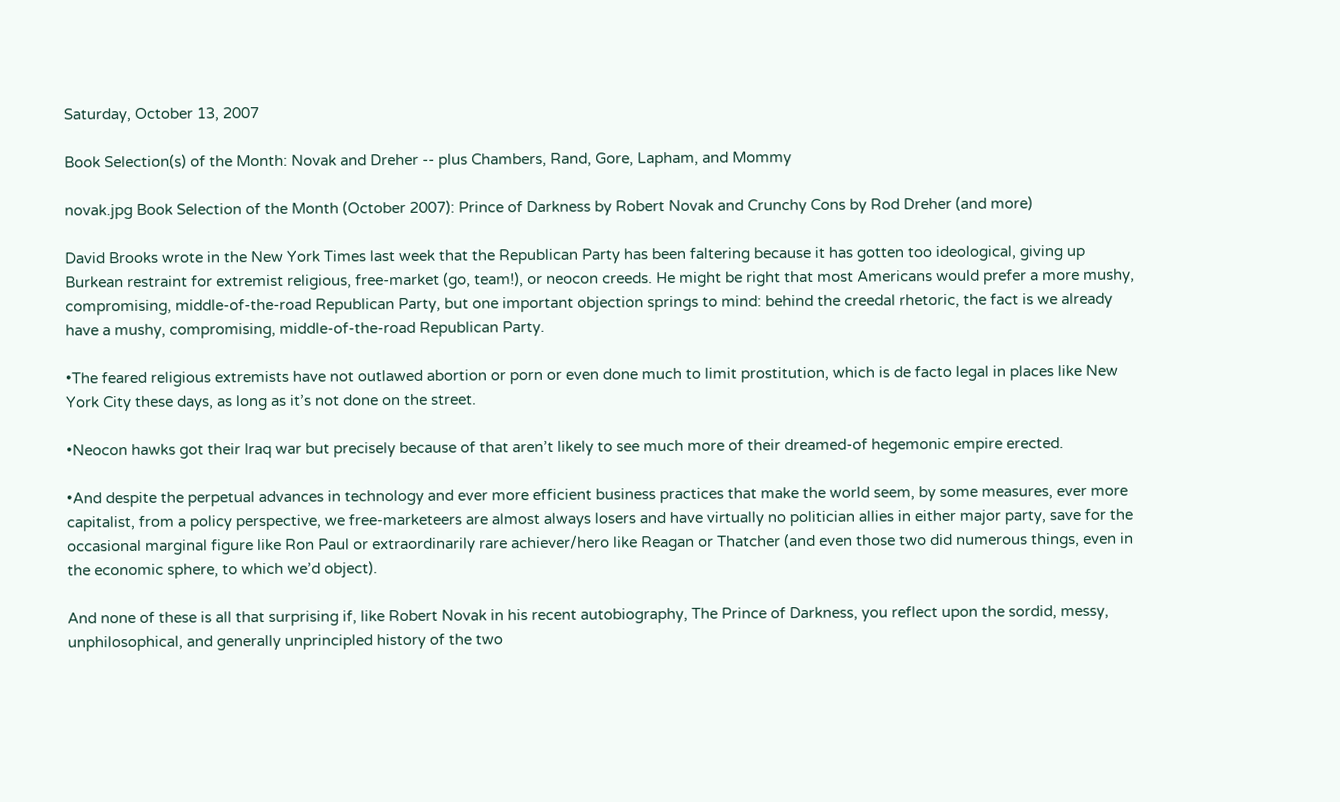Saturday, October 13, 2007

Book Selection(s) of the Month: Novak and Dreher -- plus Chambers, Rand, Gore, Lapham, and Mommy

novak.jpg Book Selection of the Month (October 2007): Prince of Darkness by Robert Novak and Crunchy Cons by Rod Dreher (and more)

David Brooks wrote in the New York Times last week that the Republican Party has been faltering because it has gotten too ideological, giving up Burkean restraint for extremist religious, free-market (go, team!), or neocon creeds. He might be right that most Americans would prefer a more mushy, compromising, middle-of-the-road Republican Party, but one important objection springs to mind: behind the creedal rhetoric, the fact is we already have a mushy, compromising, middle-of-the-road Republican Party.

•The feared religious extremists have not outlawed abortion or porn or even done much to limit prostitution, which is de facto legal in places like New York City these days, as long as it’s not done on the street.

•Neocon hawks got their Iraq war but precisely because of that aren’t likely to see much more of their dreamed-of hegemonic empire erected.

•And despite the perpetual advances in technology and ever more efficient business practices that make the world seem, by some measures, ever more capitalist, from a policy perspective, we free-marketeers are almost always losers and have virtually no politician allies in either major party, save for the occasional marginal figure like Ron Paul or extraordinarily rare achiever/hero like Reagan or Thatcher (and even those two did numerous things, even in the economic sphere, to which we’d object).

And none of these is all that surprising if, like Robert Novak in his recent autobiography, The Prince of Darkness, you reflect upon the sordid, messy, unphilosophical, and generally unprincipled history of the two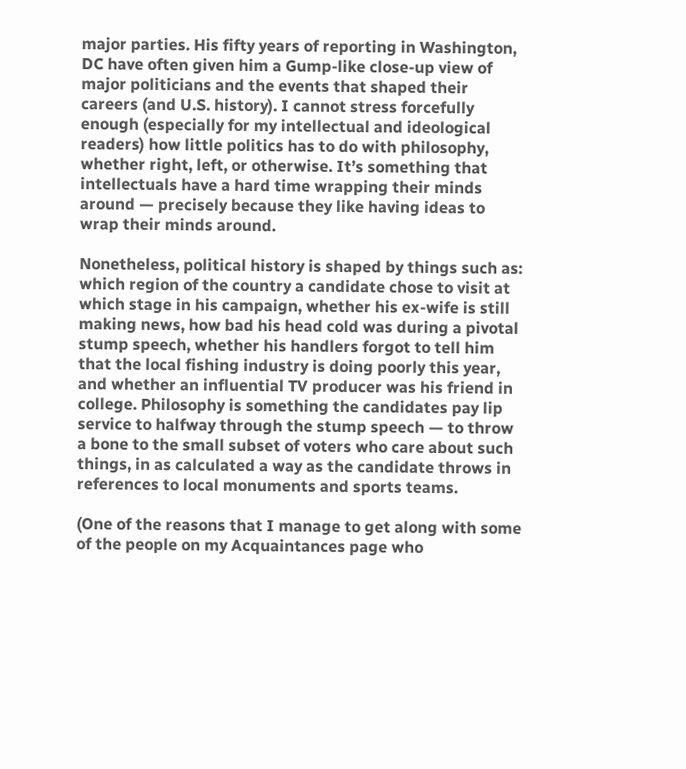major parties. His fifty years of reporting in Washington, DC have often given him a Gump-like close-up view of major politicians and the events that shaped their careers (and U.S. history). I cannot stress forcefully enough (especially for my intellectual and ideological readers) how little politics has to do with philosophy, whether right, left, or otherwise. It’s something that intellectuals have a hard time wrapping their minds around — precisely because they like having ideas to wrap their minds around.

Nonetheless, political history is shaped by things such as: which region of the country a candidate chose to visit at which stage in his campaign, whether his ex-wife is still making news, how bad his head cold was during a pivotal stump speech, whether his handlers forgot to tell him that the local fishing industry is doing poorly this year, and whether an influential TV producer was his friend in college. Philosophy is something the candidates pay lip service to halfway through the stump speech — to throw a bone to the small subset of voters who care about such things, in as calculated a way as the candidate throws in references to local monuments and sports teams.

(One of the reasons that I manage to get along with some of the people on my Acquaintances page who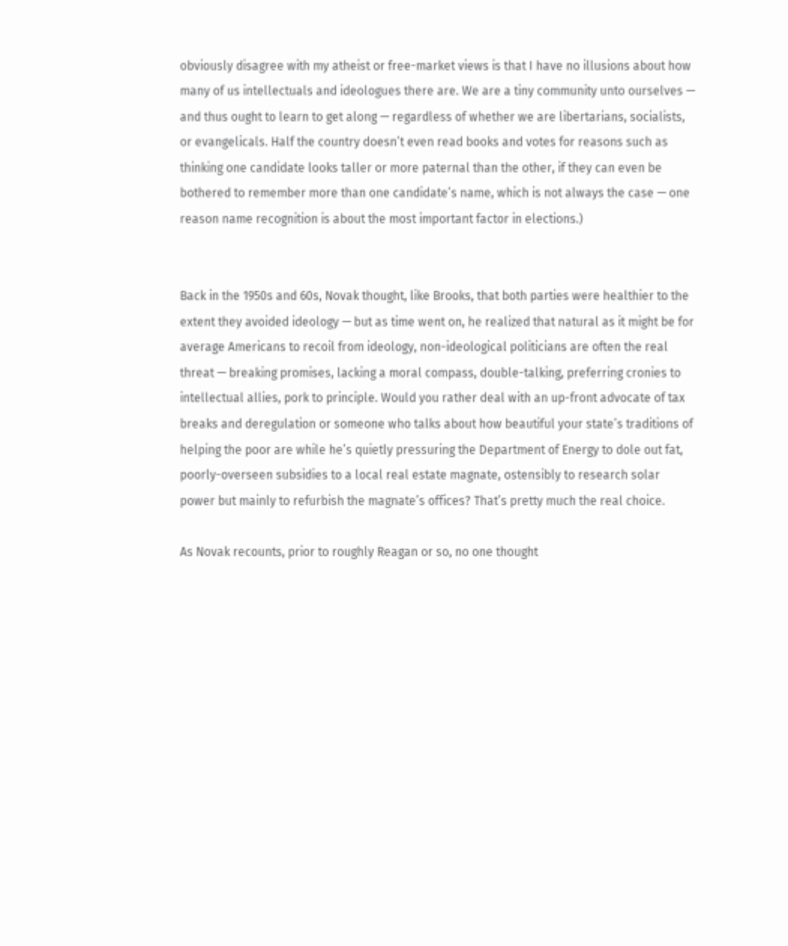obviously disagree with my atheist or free-market views is that I have no illusions about how many of us intellectuals and ideologues there are. We are a tiny community unto ourselves — and thus ought to learn to get along — regardless of whether we are libertarians, socialists, or evangelicals. Half the country doesn’t even read books and votes for reasons such as thinking one candidate looks taller or more paternal than the other, if they can even be bothered to remember more than one candidate’s name, which is not always the case — one reason name recognition is about the most important factor in elections.)


Back in the 1950s and 60s, Novak thought, like Brooks, that both parties were healthier to the extent they avoided ideology — but as time went on, he realized that natural as it might be for average Americans to recoil from ideology, non-ideological politicians are often the real threat — breaking promises, lacking a moral compass, double-talking, preferring cronies to intellectual allies, pork to principle. Would you rather deal with an up-front advocate of tax breaks and deregulation or someone who talks about how beautiful your state’s traditions of helping the poor are while he’s quietly pressuring the Department of Energy to dole out fat, poorly-overseen subsidies to a local real estate magnate, ostensibly to research solar power but mainly to refurbish the magnate’s offices? That’s pretty much the real choice.

As Novak recounts, prior to roughly Reagan or so, no one thought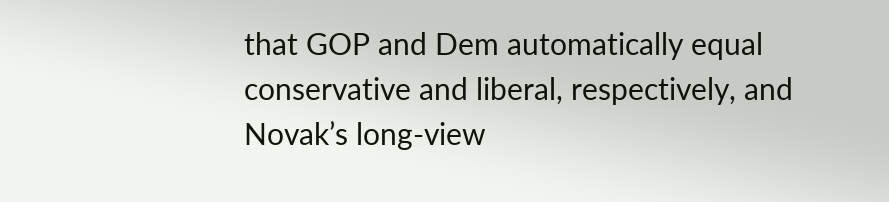that GOP and Dem automatically equal conservative and liberal, respectively, and Novak’s long-view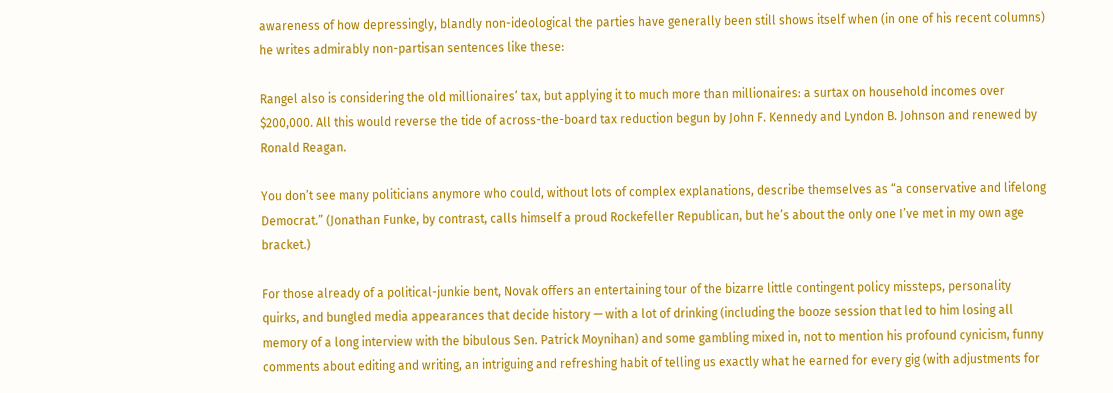awareness of how depressingly, blandly non-ideological the parties have generally been still shows itself when (in one of his recent columns) he writes admirably non-partisan sentences like these:

Rangel also is considering the old millionaires’ tax, but applying it to much more than millionaires: a surtax on household incomes over $200,000. All this would reverse the tide of across-the-board tax reduction begun by John F. Kennedy and Lyndon B. Johnson and renewed by Ronald Reagan.

You don’t see many politicians anymore who could, without lots of complex explanations, describe themselves as “a conservative and lifelong Democrat.” (Jonathan Funke, by contrast, calls himself a proud Rockefeller Republican, but he’s about the only one I’ve met in my own age bracket.)

For those already of a political-junkie bent, Novak offers an entertaining tour of the bizarre little contingent policy missteps, personality quirks, and bungled media appearances that decide history — with a lot of drinking (including the booze session that led to him losing all memory of a long interview with the bibulous Sen. Patrick Moynihan) and some gambling mixed in, not to mention his profound cynicism, funny comments about editing and writing, an intriguing and refreshing habit of telling us exactly what he earned for every gig (with adjustments for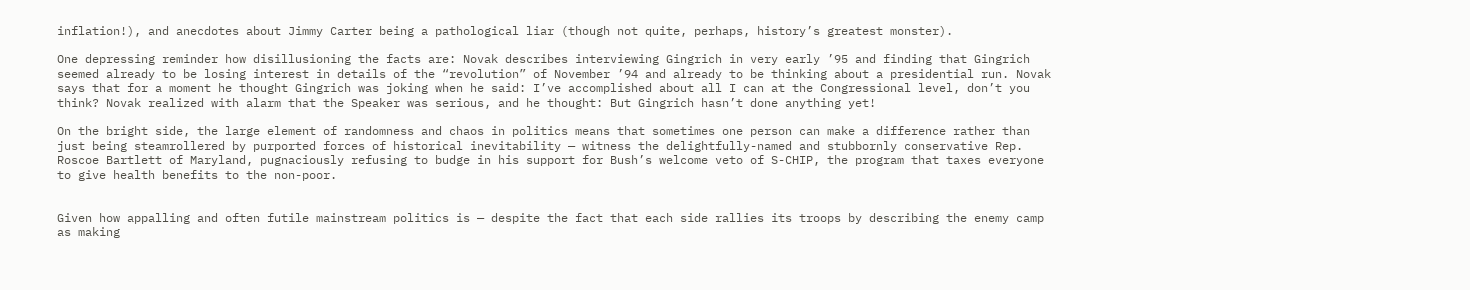inflation!), and anecdotes about Jimmy Carter being a pathological liar (though not quite, perhaps, history’s greatest monster).

One depressing reminder how disillusioning the facts are: Novak describes interviewing Gingrich in very early ’95 and finding that Gingrich seemed already to be losing interest in details of the “revolution” of November ’94 and already to be thinking about a presidential run. Novak says that for a moment he thought Gingrich was joking when he said: I’ve accomplished about all I can at the Congressional level, don’t you think? Novak realized with alarm that the Speaker was serious, and he thought: But Gingrich hasn’t done anything yet!

On the bright side, the large element of randomness and chaos in politics means that sometimes one person can make a difference rather than just being steamrollered by purported forces of historical inevitability — witness the delightfully-named and stubbornly conservative Rep. Roscoe Bartlett of Maryland, pugnaciously refusing to budge in his support for Bush’s welcome veto of S-CHIP, the program that taxes everyone to give health benefits to the non-poor.


Given how appalling and often futile mainstream politics is — despite the fact that each side rallies its troops by describing the enemy camp as making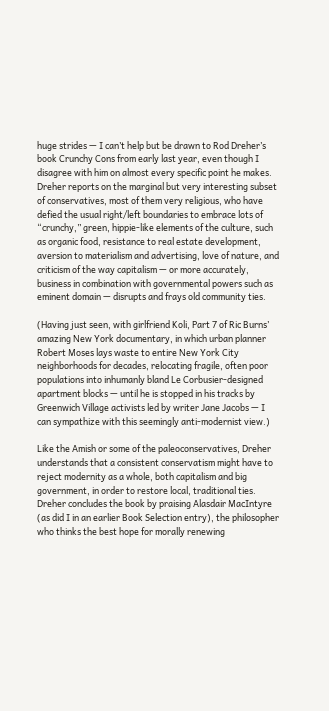huge strides — I can’t help but be drawn to Rod Dreher’s book Crunchy Cons from early last year, even though I disagree with him on almost every specific point he makes. Dreher reports on the marginal but very interesting subset of conservatives, most of them very religious, who have defied the usual right/left boundaries to embrace lots of “crunchy,” green, hippie-like elements of the culture, such as organic food, resistance to real estate development, aversion to materialism and advertising, love of nature, and criticism of the way capitalism — or more accurately, business in combination with governmental powers such as eminent domain — disrupts and frays old community ties.

(Having just seen, with girlfriend Koli, Part 7 of Ric Burns’ amazing New York documentary, in which urban planner Robert Moses lays waste to entire New York City neighborhoods for decades, relocating fragile, often poor populations into inhumanly bland Le Corbusier-designed apartment blocks — until he is stopped in his tracks by Greenwich Village activists led by writer Jane Jacobs — I can sympathize with this seemingly anti-modernist view.)

Like the Amish or some of the paleoconservatives, Dreher understands that a consistent conservatism might have to reject modernity as a whole, both capitalism and big government, in order to restore local, traditional ties. Dreher concludes the book by praising Alasdair MacIntyre (as did I in an earlier Book Selection entry), the philosopher who thinks the best hope for morally renewing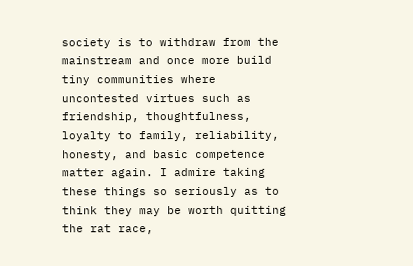society is to withdraw from the mainstream and once more build tiny communities where uncontested virtues such as friendship, thoughtfulness, loyalty to family, reliability, honesty, and basic competence matter again. I admire taking these things so seriously as to think they may be worth quitting the rat race,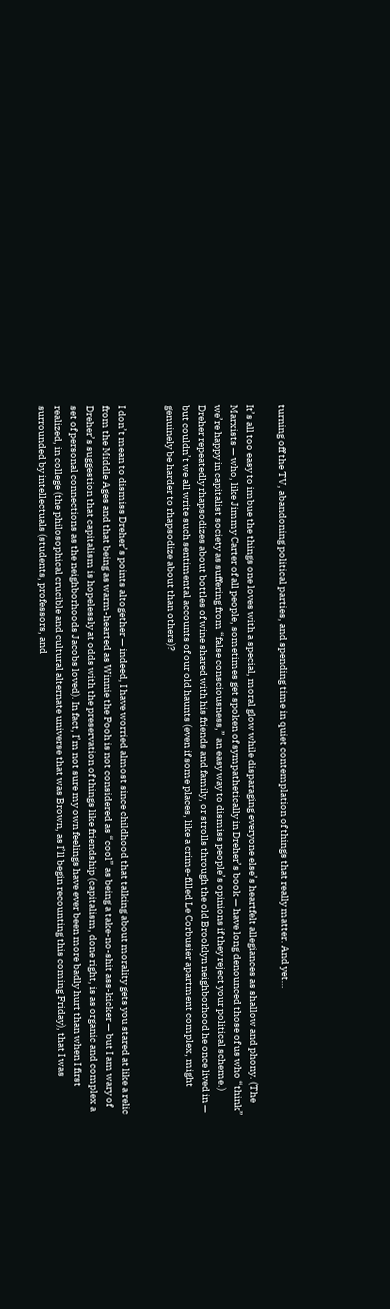turning off the TV, abandoning political parties, and spending time in quiet contemplation of things that really matter. And yet…

It’s all too easy to imbue the things one loves with a special, moral glow while disparaging everyone else’s heartfelt allegiances as shallow and phony. (The Marxists — who, like Jimmy Carter of all people, sometimes get spoken of sympathetically in Dreher’s book — have long denounced those of us who “think” we’re happy in capitalist society as suffering from “false consciousness,” an easy way to dismiss people’s opinions if they reject your political scheme.) Dreher repeatedly rhapsodizes about bottles of wine shared with his friends and family, or strolls through the old Brooklyn neighborhood he once lived in — but couldn’t we all write such sentimental accounts of our old haunts (even if some places, like a crime-filled Le Corbusier apartment complex, might genuinely be harder to rhapsodize about than others)?


I don’t mean to dismiss Dreher’s points altogether — indeed, I have worried almost since childhood that talking about morality gets you stared at like a relic from the Middle Ages and that being as warm-hearted as Winnie the Pooh is not considered as “cool” as being a take-no-shit ass-kicker — but I am wary of Dreher’s suggestion that capitalism is hopelessly at odds with the preservation of things like friendship (capitalism, done right, is as organic and complex a set of personal connections as the neighborhoods Jacobs loved). In fact, I’m not sure my own feelings have ever been more badly hurt than when I first realized, in college (the philosophical crucible and cultural alternate universe that was Brown, as I’ll begin recounting this coming Friday), that I was surrounded by intellectuals (students, professors, and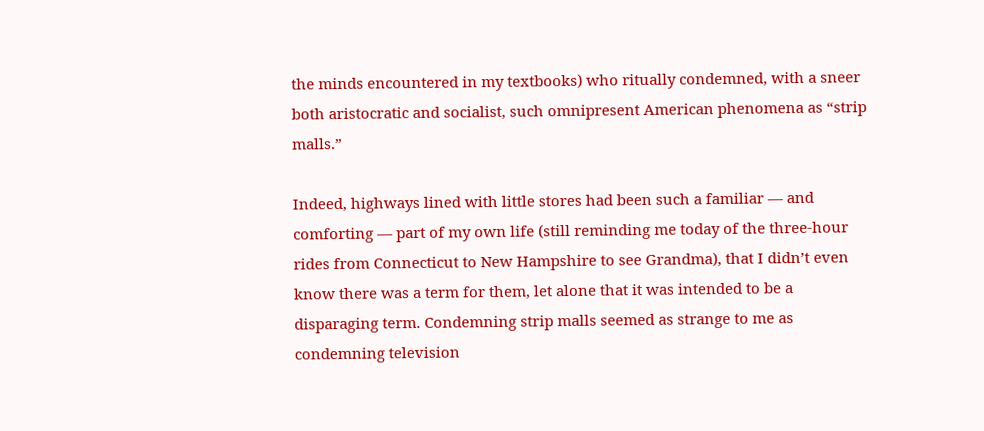the minds encountered in my textbooks) who ritually condemned, with a sneer both aristocratic and socialist, such omnipresent American phenomena as “strip malls.”

Indeed, highways lined with little stores had been such a familiar — and comforting — part of my own life (still reminding me today of the three-hour rides from Connecticut to New Hampshire to see Grandma), that I didn’t even know there was a term for them, let alone that it was intended to be a disparaging term. Condemning strip malls seemed as strange to me as condemning television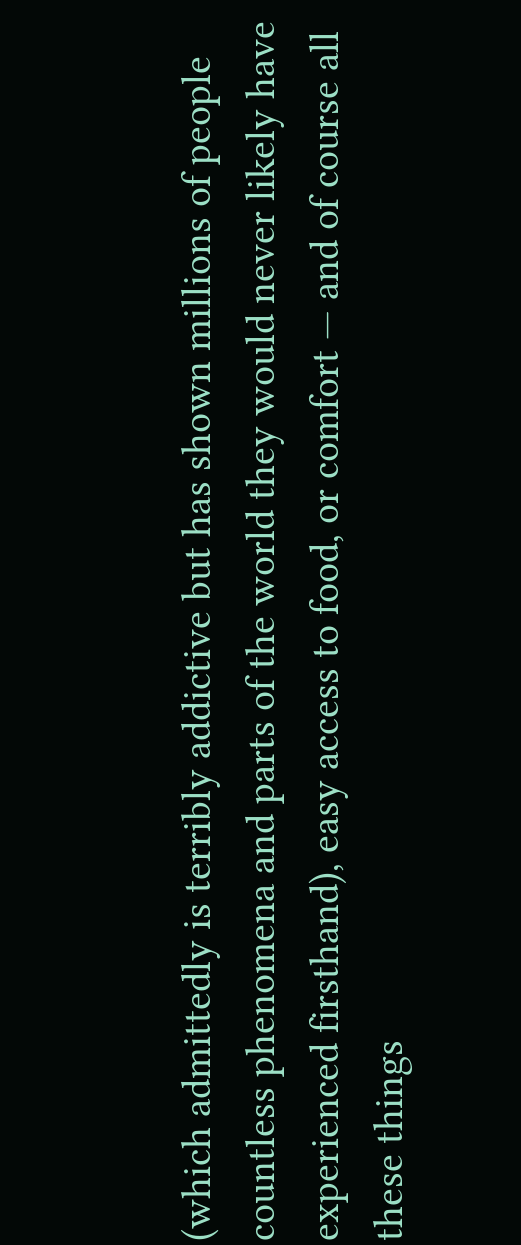(which admittedly is terribly addictive but has shown millions of people countless phenomena and parts of the world they would never likely have experienced firsthand), easy access to food, or comfort — and of course all these things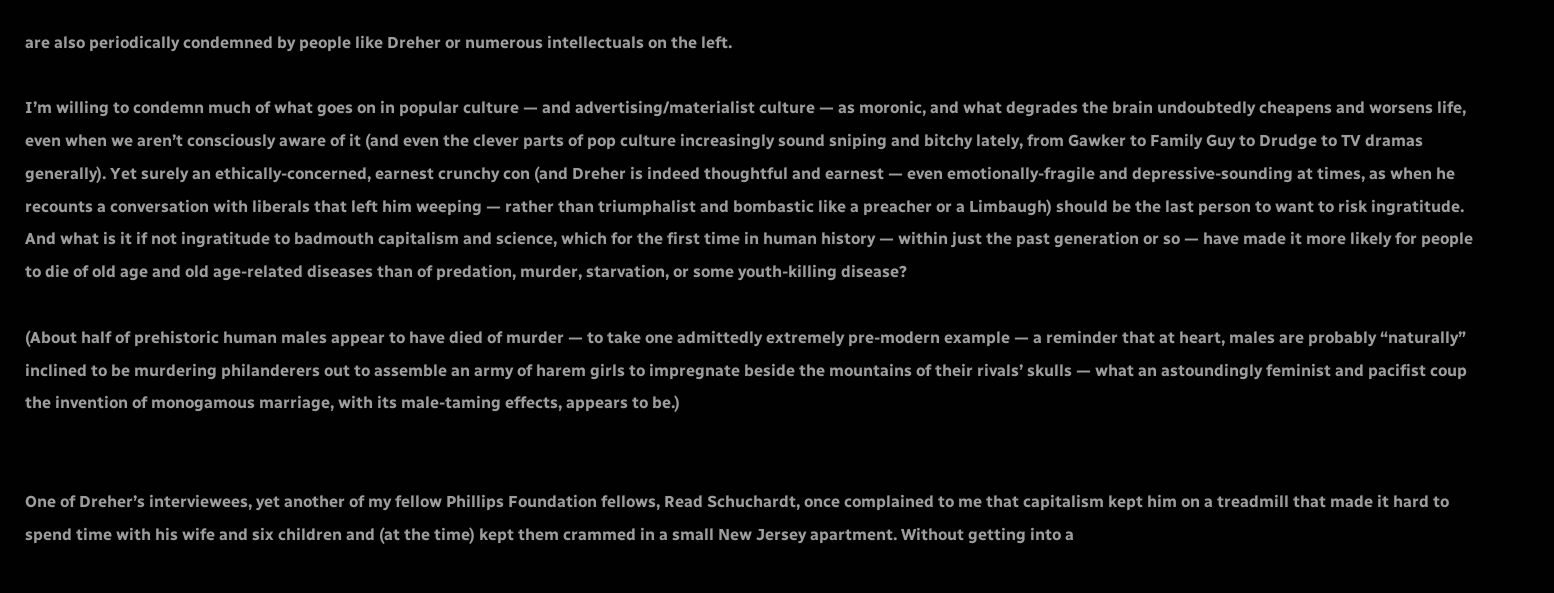are also periodically condemned by people like Dreher or numerous intellectuals on the left.

I’m willing to condemn much of what goes on in popular culture — and advertising/materialist culture — as moronic, and what degrades the brain undoubtedly cheapens and worsens life, even when we aren’t consciously aware of it (and even the clever parts of pop culture increasingly sound sniping and bitchy lately, from Gawker to Family Guy to Drudge to TV dramas generally). Yet surely an ethically-concerned, earnest crunchy con (and Dreher is indeed thoughtful and earnest — even emotionally-fragile and depressive-sounding at times, as when he recounts a conversation with liberals that left him weeping — rather than triumphalist and bombastic like a preacher or a Limbaugh) should be the last person to want to risk ingratitude. And what is it if not ingratitude to badmouth capitalism and science, which for the first time in human history — within just the past generation or so — have made it more likely for people to die of old age and old age-related diseases than of predation, murder, starvation, or some youth-killing disease?

(About half of prehistoric human males appear to have died of murder — to take one admittedly extremely pre-modern example — a reminder that at heart, males are probably “naturally” inclined to be murdering philanderers out to assemble an army of harem girls to impregnate beside the mountains of their rivals’ skulls — what an astoundingly feminist and pacifist coup the invention of monogamous marriage, with its male-taming effects, appears to be.)


One of Dreher’s interviewees, yet another of my fellow Phillips Foundation fellows, Read Schuchardt, once complained to me that capitalism kept him on a treadmill that made it hard to spend time with his wife and six children and (at the time) kept them crammed in a small New Jersey apartment. Without getting into a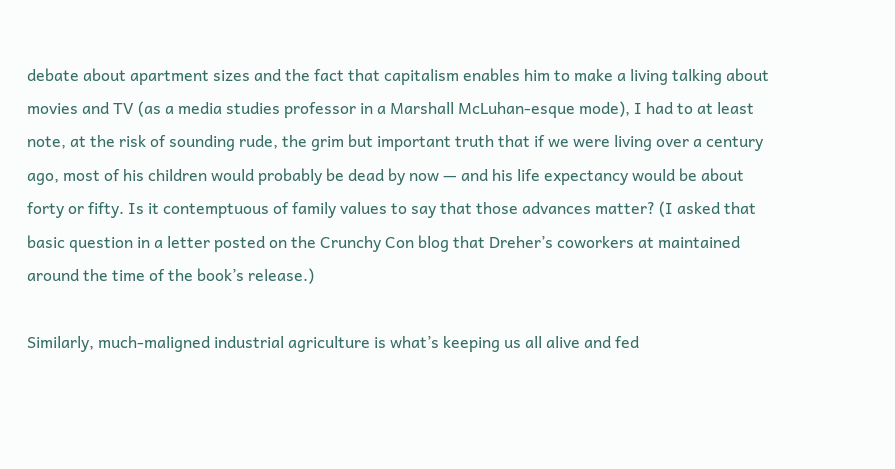debate about apartment sizes and the fact that capitalism enables him to make a living talking about movies and TV (as a media studies professor in a Marshall McLuhan-esque mode), I had to at least note, at the risk of sounding rude, the grim but important truth that if we were living over a century ago, most of his children would probably be dead by now — and his life expectancy would be about forty or fifty. Is it contemptuous of family values to say that those advances matter? (I asked that basic question in a letter posted on the Crunchy Con blog that Dreher’s coworkers at maintained around the time of the book’s release.)

Similarly, much-maligned industrial agriculture is what’s keeping us all alive and fed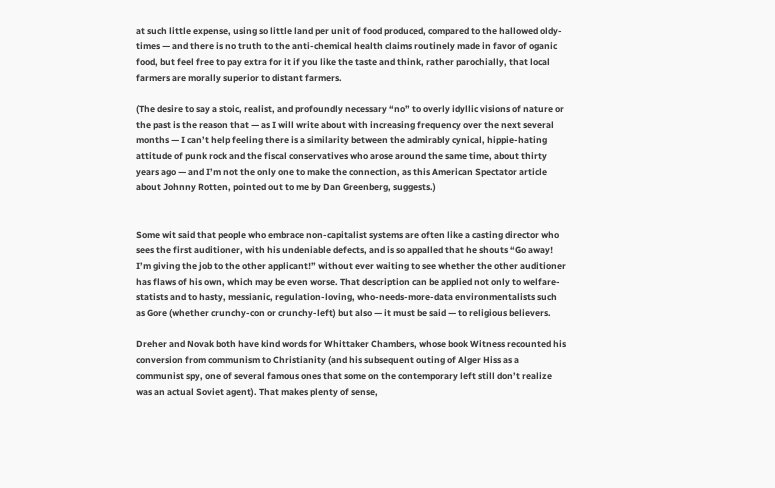at such little expense, using so little land per unit of food produced, compared to the hallowed oldy-times — and there is no truth to the anti-chemical health claims routinely made in favor of oganic food, but feel free to pay extra for it if you like the taste and think, rather parochially, that local farmers are morally superior to distant farmers.

(The desire to say a stoic, realist, and profoundly necessary “no” to overly idyllic visions of nature or the past is the reason that — as I will write about with increasing frequency over the next several months — I can’t help feeling there is a similarity between the admirably cynical, hippie-hating attitude of punk rock and the fiscal conservatives who arose around the same time, about thirty years ago — and I’m not the only one to make the connection, as this American Spectator article about Johnny Rotten, pointed out to me by Dan Greenberg, suggests.)


Some wit said that people who embrace non-capitalist systems are often like a casting director who sees the first auditioner, with his undeniable defects, and is so appalled that he shouts “Go away! I’m giving the job to the other applicant!” without ever waiting to see whether the other auditioner has flaws of his own, which may be even worse. That description can be applied not only to welfare-statists and to hasty, messianic, regulation-loving, who-needs-more-data environmentalists such as Gore (whether crunchy-con or crunchy-left) but also — it must be said — to religious believers.

Dreher and Novak both have kind words for Whittaker Chambers, whose book Witness recounted his conversion from communism to Christianity (and his subsequent outing of Alger Hiss as a communist spy, one of several famous ones that some on the contemporary left still don’t realize was an actual Soviet agent). That makes plenty of sense,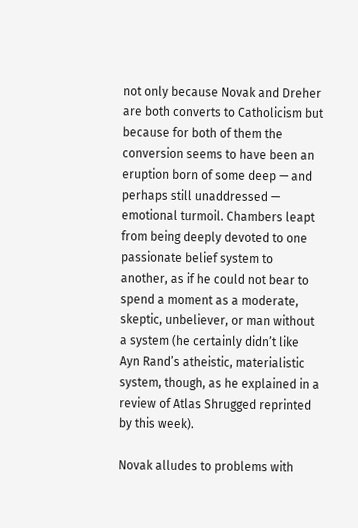not only because Novak and Dreher are both converts to Catholicism but because for both of them the conversion seems to have been an eruption born of some deep — and perhaps still unaddressed — emotional turmoil. Chambers leapt from being deeply devoted to one passionate belief system to another, as if he could not bear to spend a moment as a moderate, skeptic, unbeliever, or man without a system (he certainly didn’t like Ayn Rand’s atheistic, materialistic system, though, as he explained in a review of Atlas Shrugged reprinted by this week).

Novak alludes to problems with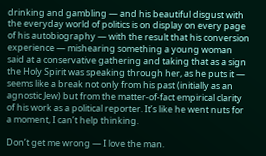drinking and gambling — and his beautiful disgust with the everyday world of politics is on display on every page of his autobiography — with the result that his conversion experience — mishearing something a young woman said at a conservative gathering and taking that as a sign the Holy Spirit was speaking through her, as he puts it — seems like a break not only from his past (initially as an agnostic Jew) but from the matter-of-fact empirical clarity of his work as a political reporter. It’s like he went nuts for a moment, I can’t help thinking.

Don’t get me wrong — I love the man.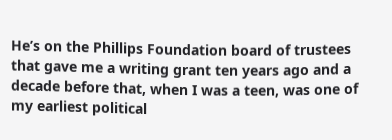He’s on the Phillips Foundation board of trustees that gave me a writing grant ten years ago and a decade before that, when I was a teen, was one of my earliest political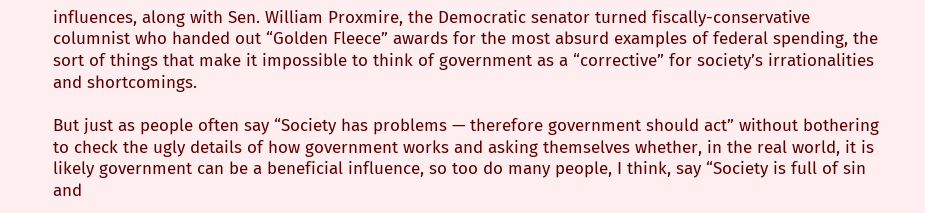influences, along with Sen. William Proxmire, the Democratic senator turned fiscally-conservative columnist who handed out “Golden Fleece” awards for the most absurd examples of federal spending, the sort of things that make it impossible to think of government as a “corrective” for society’s irrationalities and shortcomings.

But just as people often say “Society has problems — therefore government should act” without bothering to check the ugly details of how government works and asking themselves whether, in the real world, it is likely government can be a beneficial influence, so too do many people, I think, say “Society is full of sin and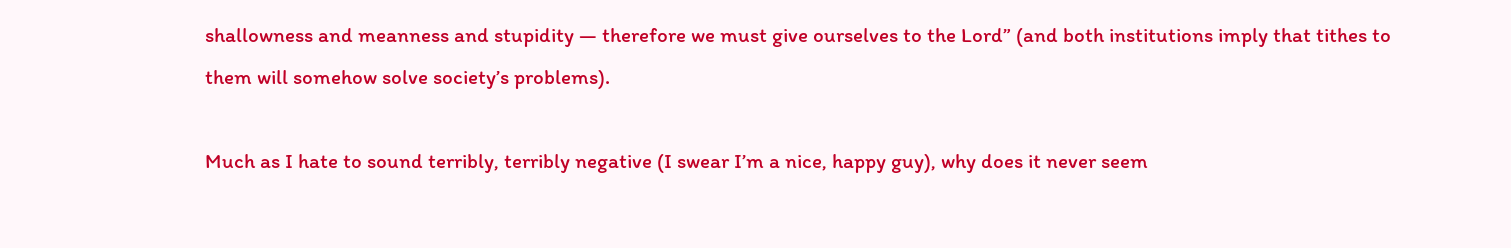shallowness and meanness and stupidity — therefore we must give ourselves to the Lord” (and both institutions imply that tithes to them will somehow solve society’s problems).

Much as I hate to sound terribly, terribly negative (I swear I’m a nice, happy guy), why does it never seem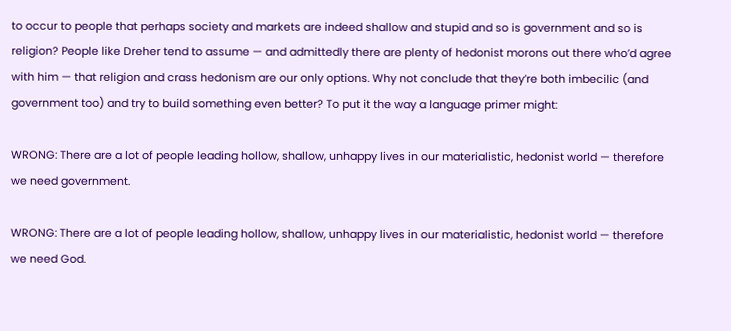to occur to people that perhaps society and markets are indeed shallow and stupid and so is government and so is religion? People like Dreher tend to assume — and admittedly there are plenty of hedonist morons out there who’d agree with him — that religion and crass hedonism are our only options. Why not conclude that they’re both imbecilic (and government too) and try to build something even better? To put it the way a language primer might:

WRONG: There are a lot of people leading hollow, shallow, unhappy lives in our materialistic, hedonist world — therefore we need government.

WRONG: There are a lot of people leading hollow, shallow, unhappy lives in our materialistic, hedonist world — therefore we need God.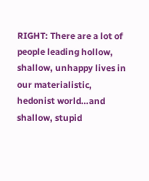RIGHT: There are a lot of people leading hollow, shallow, unhappy lives in our materialistic, hedonist world…and shallow, stupid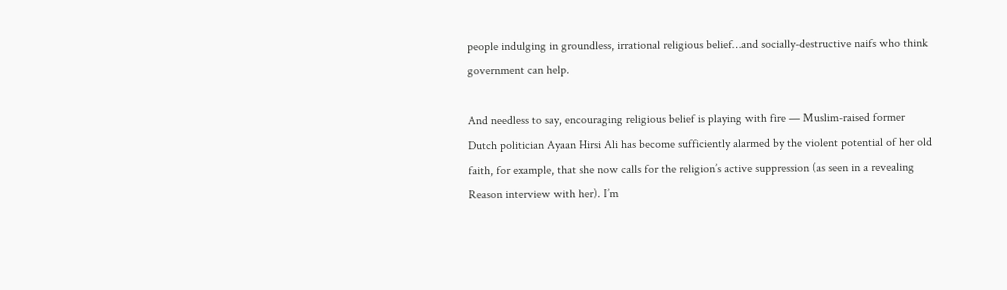people indulging in groundless, irrational religious belief…and socially-destructive naifs who think government can help.

And needless to say, encouraging religious belief is playing with fire — Muslim-raised former Dutch politician Ayaan Hirsi Ali has become sufficiently alarmed by the violent potential of her old faith, for example, that she now calls for the religion’s active suppression (as seen in a revealing Reason interview with her). I’m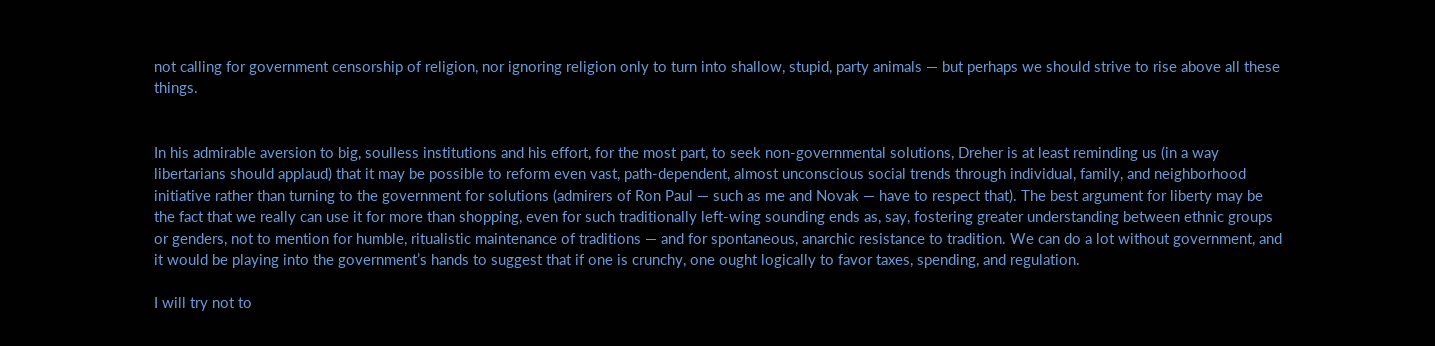not calling for government censorship of religion, nor ignoring religion only to turn into shallow, stupid, party animals — but perhaps we should strive to rise above all these things.


In his admirable aversion to big, soulless institutions and his effort, for the most part, to seek non-governmental solutions, Dreher is at least reminding us (in a way libertarians should applaud) that it may be possible to reform even vast, path-dependent, almost unconscious social trends through individual, family, and neighborhood initiative rather than turning to the government for solutions (admirers of Ron Paul — such as me and Novak — have to respect that). The best argument for liberty may be the fact that we really can use it for more than shopping, even for such traditionally left-wing sounding ends as, say, fostering greater understanding between ethnic groups or genders, not to mention for humble, ritualistic maintenance of traditions — and for spontaneous, anarchic resistance to tradition. We can do a lot without government, and it would be playing into the government’s hands to suggest that if one is crunchy, one ought logically to favor taxes, spending, and regulation.

I will try not to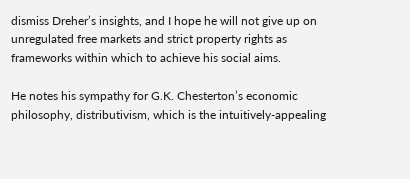dismiss Dreher’s insights, and I hope he will not give up on unregulated free markets and strict property rights as frameworks within which to achieve his social aims.

He notes his sympathy for G.K. Chesterton’s economic philosophy, distributivism, which is the intuitively-appealing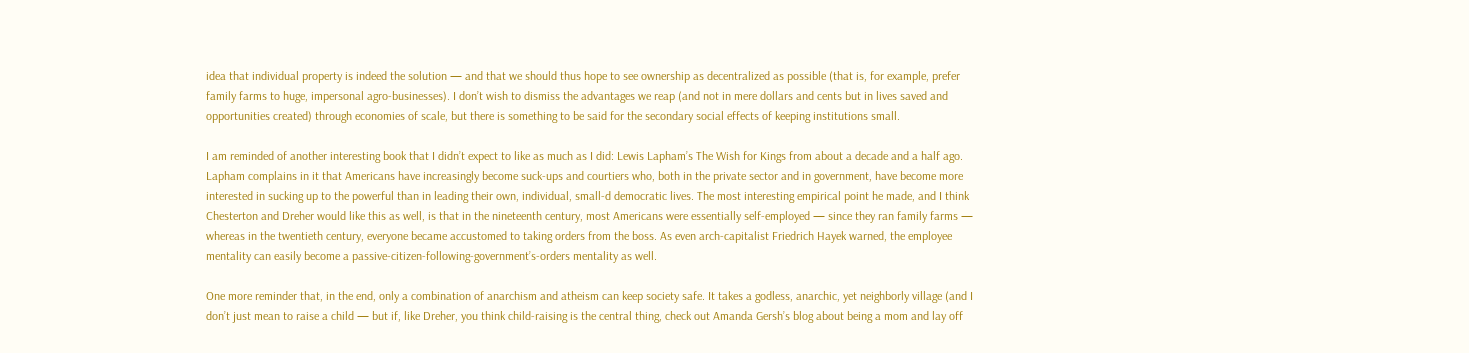idea that individual property is indeed the solution — and that we should thus hope to see ownership as decentralized as possible (that is, for example, prefer family farms to huge, impersonal agro-businesses). I don’t wish to dismiss the advantages we reap (and not in mere dollars and cents but in lives saved and opportunities created) through economies of scale, but there is something to be said for the secondary social effects of keeping institutions small.

I am reminded of another interesting book that I didn’t expect to like as much as I did: Lewis Lapham’s The Wish for Kings from about a decade and a half ago. Lapham complains in it that Americans have increasingly become suck-ups and courtiers who, both in the private sector and in government, have become more interested in sucking up to the powerful than in leading their own, individual, small-d democratic lives. The most interesting empirical point he made, and I think Chesterton and Dreher would like this as well, is that in the nineteenth century, most Americans were essentially self-employed — since they ran family farms — whereas in the twentieth century, everyone became accustomed to taking orders from the boss. As even arch-capitalist Friedrich Hayek warned, the employee mentality can easily become a passive-citizen-following-government’s-orders mentality as well.

One more reminder that, in the end, only a combination of anarchism and atheism can keep society safe. It takes a godless, anarchic, yet neighborly village (and I don’t just mean to raise a child — but if, like Dreher, you think child-raising is the central thing, check out Amanda Gersh’s blog about being a mom and lay off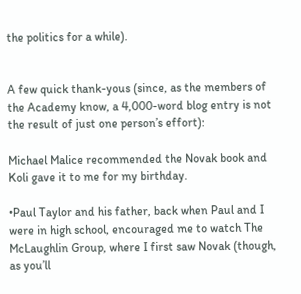the politics for a while).


A few quick thank-yous (since, as the members of the Academy know, a 4,000-word blog entry is not the result of just one person’s effort):

Michael Malice recommended the Novak book and Koli gave it to me for my birthday.

•Paul Taylor and his father, back when Paul and I were in high school, encouraged me to watch The McLaughlin Group, where I first saw Novak (though, as you’ll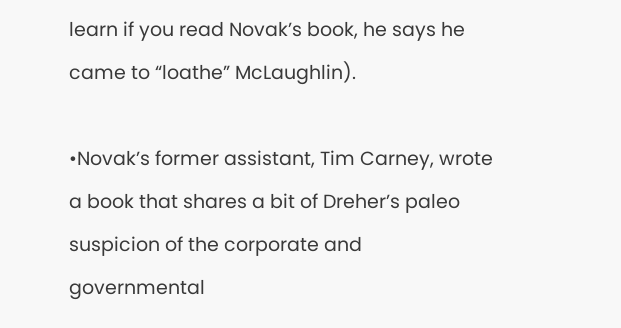learn if you read Novak’s book, he says he came to “loathe” McLaughlin).

•Novak’s former assistant, Tim Carney, wrote a book that shares a bit of Dreher’s paleo suspicion of the corporate and governmental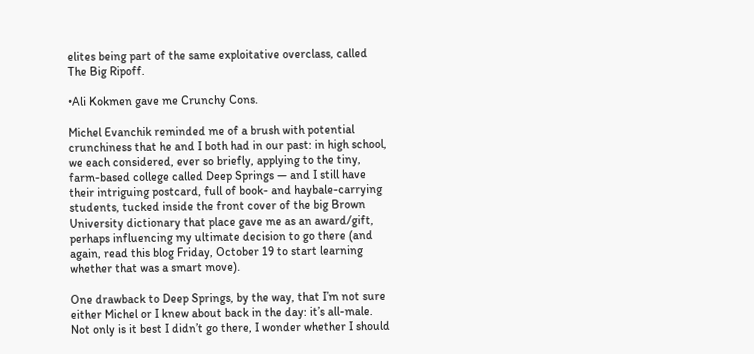elites being part of the same exploitative overclass, called The Big Ripoff.

•Ali Kokmen gave me Crunchy Cons.

Michel Evanchik reminded me of a brush with potential crunchiness that he and I both had in our past: in high school, we each considered, ever so briefly, applying to the tiny, farm-based college called Deep Springs — and I still have their intriguing postcard, full of book- and haybale-carrying students, tucked inside the front cover of the big Brown University dictionary that place gave me as an award/gift, perhaps influencing my ultimate decision to go there (and again, read this blog Friday, October 19 to start learning whether that was a smart move).

One drawback to Deep Springs, by the way, that I’m not sure either Michel or I knew about back in the day: it’s all-male. Not only is it best I didn’t go there, I wonder whether I should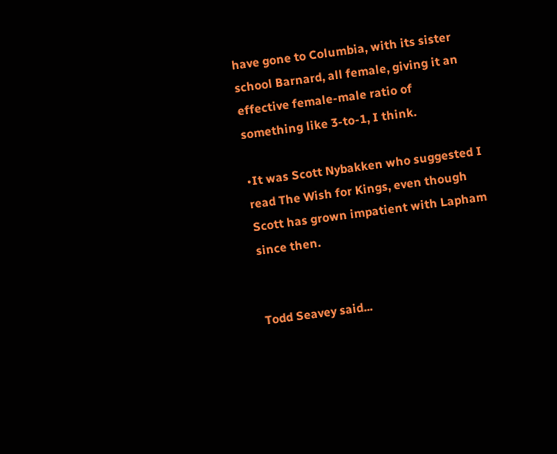have gone to Columbia, with its sister school Barnard, all female, giving it an effective female-male ratio of something like 3-to-1, I think.

•It was Scott Nybakken who suggested I read The Wish for Kings, even though Scott has grown impatient with Lapham since then.


Todd Seavey said...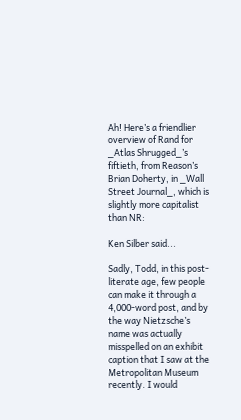Ah! Here’s a friendlier overview of Rand for _Atlas Shrugged_’s fiftieth, from Reason’s Brian Doherty, in _Wall Street Journal_, which is slightly more capitalist than NR:

Ken Silber said...

Sadly, Todd, in this post-literate age, few people can make it through a 4,000-word post, and by the way Nietzsche’s name was actually misspelled on an exhibit caption that I saw at the Metropolitan Museum recently. I would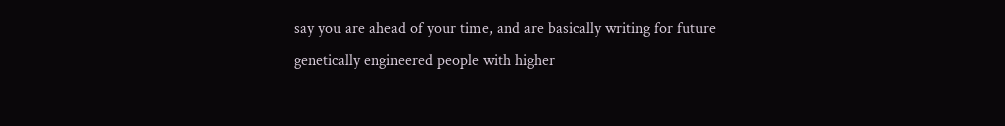say you are ahead of your time, and are basically writing for future genetically engineered people with higher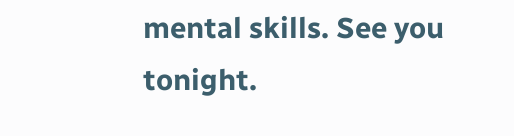mental skills. See you tonight.